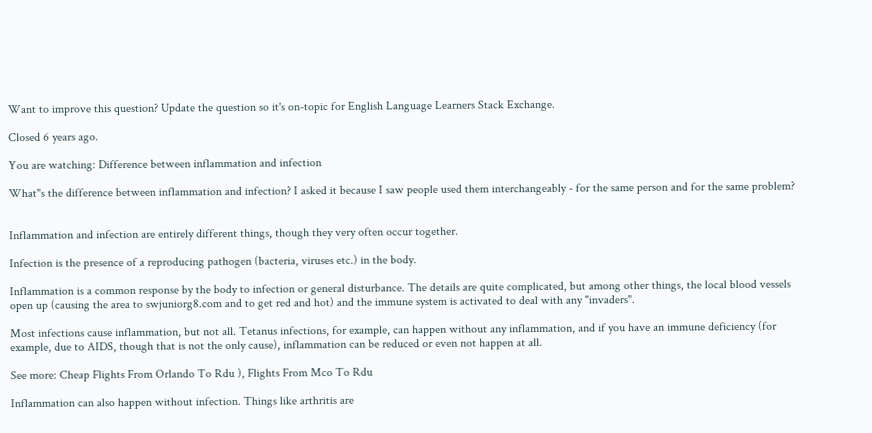Want to improve this question? Update the question so it's on-topic for English Language Learners Stack Exchange.

Closed 6 years ago.

You are watching: Difference between inflammation and infection

What"s the difference between inflammation and infection? I asked it because I saw people used them interchangeably - for the same person and for the same problem?


Inflammation and infection are entirely different things, though they very often occur together.

Infection is the presence of a reproducing pathogen (bacteria, viruses etc.) in the body.

Inflammation is a common response by the body to infection or general disturbance. The details are quite complicated, but among other things, the local blood vessels open up (causing the area to swjuniorg8.com and to get red and hot) and the immune system is activated to deal with any "invaders".

Most infections cause inflammation, but not all. Tetanus infections, for example, can happen without any inflammation, and if you have an immune deficiency (for example, due to AIDS, though that is not the only cause), inflammation can be reduced or even not happen at all.

See more: Cheap Flights From Orlando To Rdu ), Flights From Mco To Rdu

Inflammation can also happen without infection. Things like arthritis are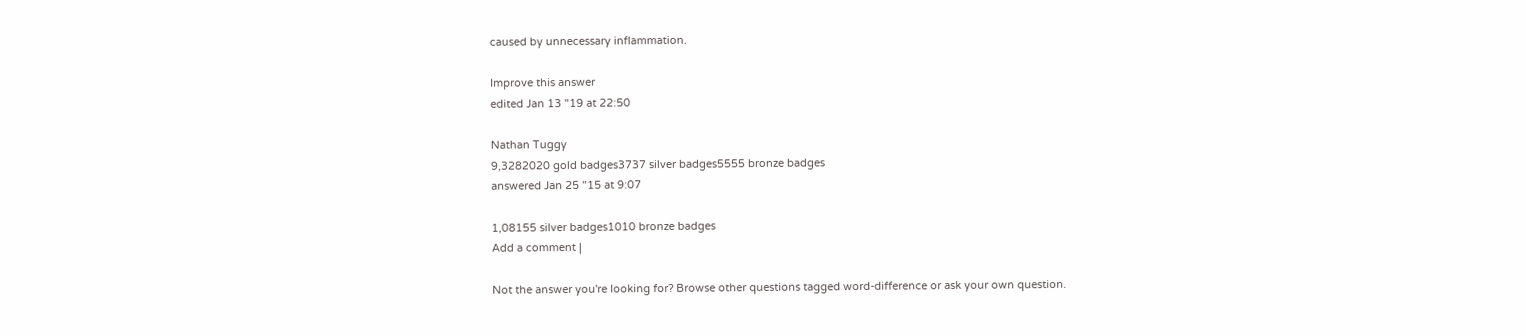caused by unnecessary inflammation.

Improve this answer
edited Jan 13 "19 at 22:50

Nathan Tuggy
9,3282020 gold badges3737 silver badges5555 bronze badges
answered Jan 25 "15 at 9:07

1,08155 silver badges1010 bronze badges
Add a comment |

Not the answer you're looking for? Browse other questions tagged word-difference or ask your own question.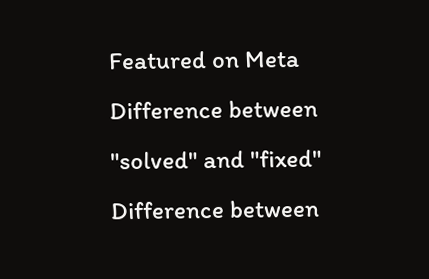Featured on Meta
Difference between "solved" and "fixed"
Difference between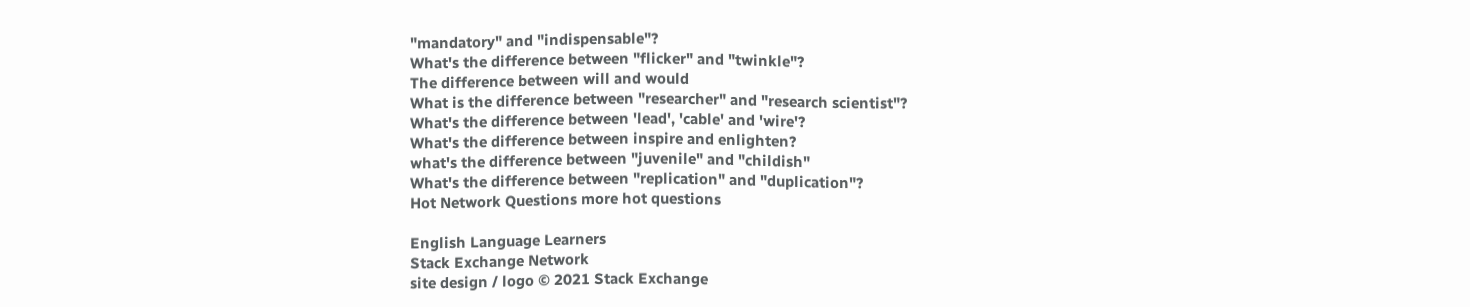"mandatory" and "indispensable"?
What's the difference between "flicker" and "twinkle"?
The difference between will and would
What is the difference between "researcher" and "research scientist"?
What's the difference between 'lead', 'cable' and 'wire'?
What's the difference between inspire and enlighten?
what's the difference between "juvenile" and "childish"
What's the difference between "replication" and "duplication"?
Hot Network Questions more hot questions

English Language Learners
Stack Exchange Network
site design / logo © 2021 Stack Exchange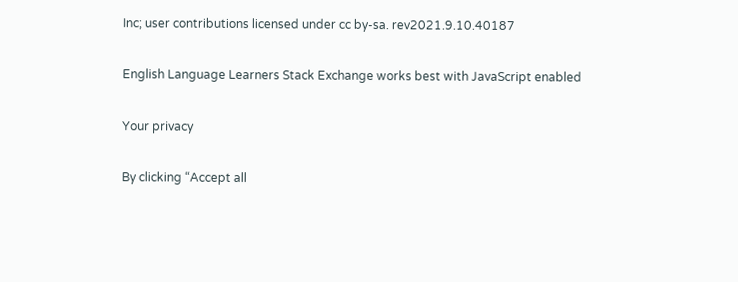Inc; user contributions licensed under cc by-sa. rev2021.9.10.40187

English Language Learners Stack Exchange works best with JavaScript enabled

Your privacy

By clicking “Accept all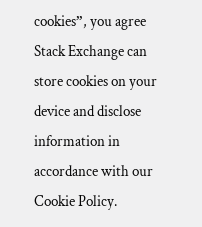cookies”, you agree Stack Exchange can store cookies on your device and disclose information in accordance with our Cookie Policy.